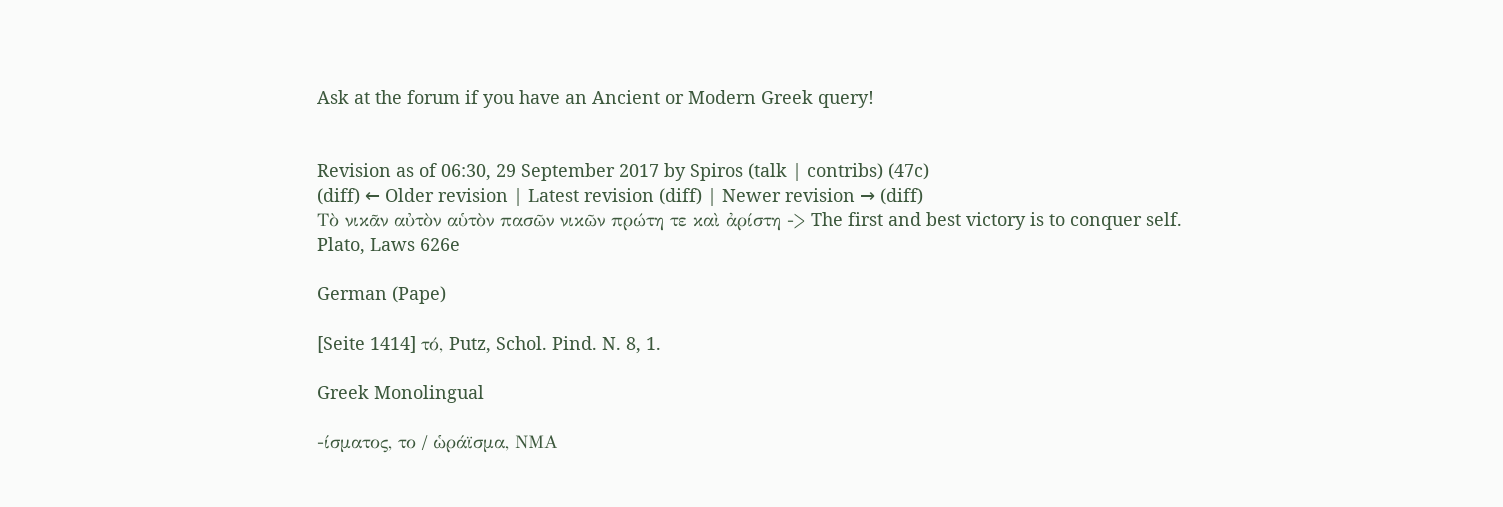Ask at the forum if you have an Ancient or Modern Greek query!


Revision as of 06:30, 29 September 2017 by Spiros (talk | contribs) (47c)
(diff) ← Older revision | Latest revision (diff) | Newer revision → (diff)
Τὸ νικᾶν αὐτὸν αὑτὸν πασῶν νικῶν πρώτη τε καὶ ἀρίστη -> The first and best victory is to conquer self.
Plato, Laws 626e

German (Pape)

[Seite 1414] τό, Putz, Schol. Pind. N. 8, 1.

Greek Monolingual

-ίσματος, το / ὡράϊσμα, ΝΜΑ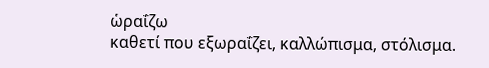ὡραΐζω
καθετί που εξωραΐζει, καλλώπισμα, στόλισμα.